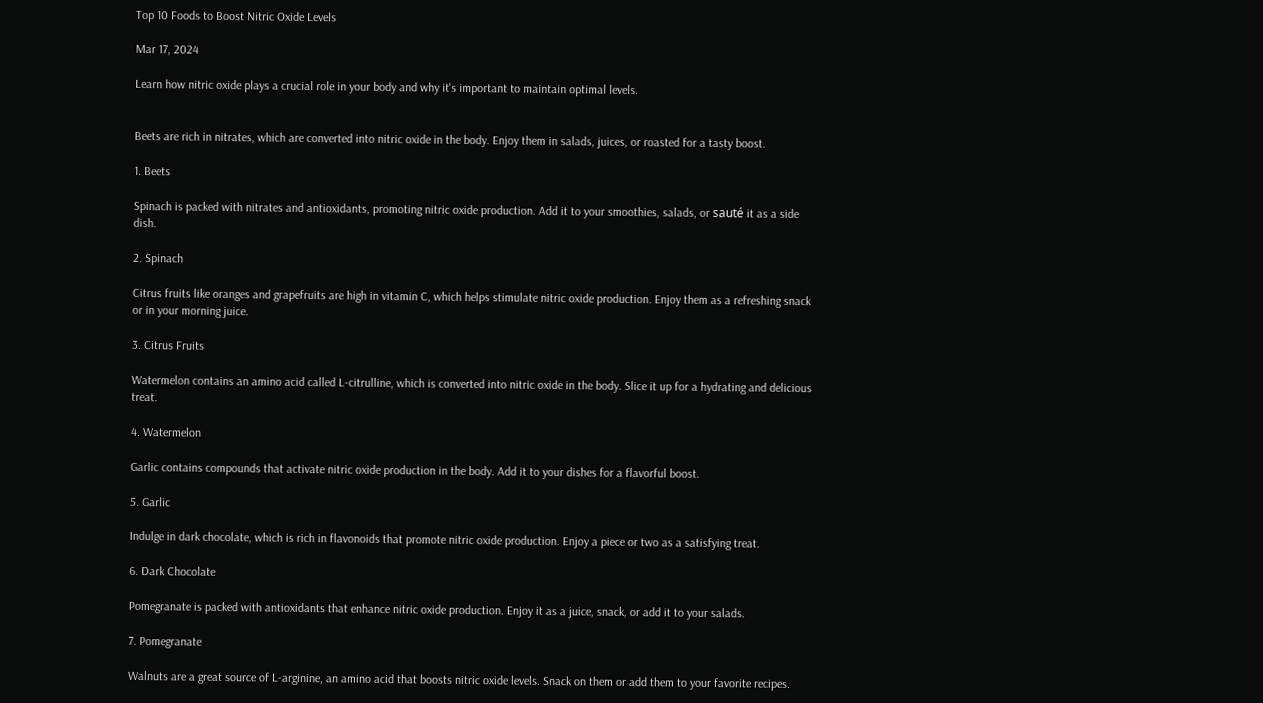Top 10 Foods to Boost Nitric Oxide Levels

Mar 17, 2024

Learn how nitric oxide plays a crucial role in your body and why it's important to maintain optimal levels.


Beets are rich in nitrates, which are converted into nitric oxide in the body. Enjoy them in salads, juices, or roasted for a tasty boost.

1. Beets

Spinach is packed with nitrates and antioxidants, promoting nitric oxide production. Add it to your smoothies, salads, or sauté it as a side dish.

2. Spinach

Citrus fruits like oranges and grapefruits are high in vitamin C, which helps stimulate nitric oxide production. Enjoy them as a refreshing snack or in your morning juice.

3. Citrus Fruits

Watermelon contains an amino acid called L-citrulline, which is converted into nitric oxide in the body. Slice it up for a hydrating and delicious treat.

4. Watermelon

Garlic contains compounds that activate nitric oxide production in the body. Add it to your dishes for a flavorful boost.

5. Garlic

Indulge in dark chocolate, which is rich in flavonoids that promote nitric oxide production. Enjoy a piece or two as a satisfying treat.

6. Dark Chocolate

Pomegranate is packed with antioxidants that enhance nitric oxide production. Enjoy it as a juice, snack, or add it to your salads.

7. Pomegranate

Walnuts are a great source of L-arginine, an amino acid that boosts nitric oxide levels. Snack on them or add them to your favorite recipes.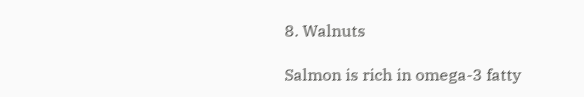8. Walnuts

Salmon is rich in omega-3 fatty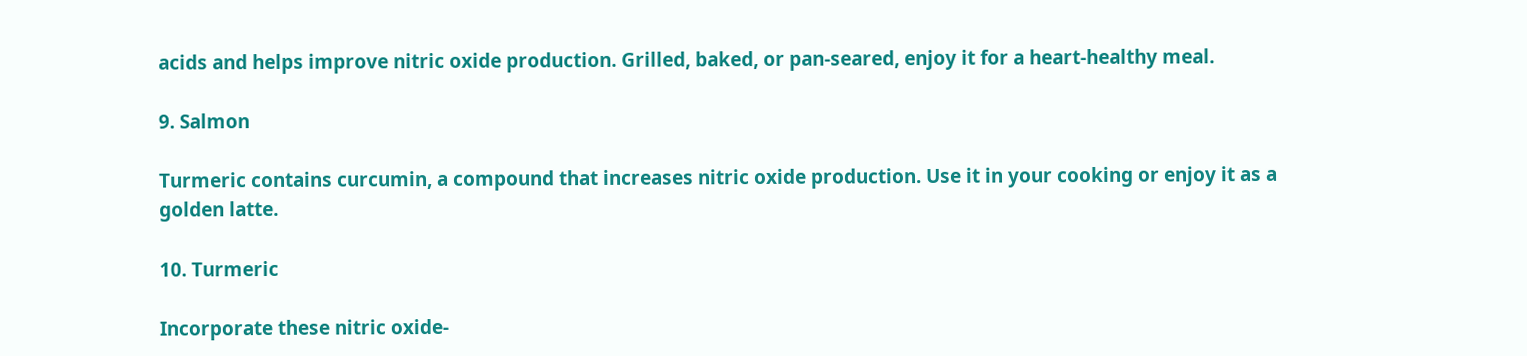acids and helps improve nitric oxide production. Grilled, baked, or pan-seared, enjoy it for a heart-healthy meal.

9. Salmon

Turmeric contains curcumin, a compound that increases nitric oxide production. Use it in your cooking or enjoy it as a golden latte.

10. Turmeric

Incorporate these nitric oxide-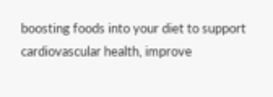boosting foods into your diet to support cardiovascular health, improve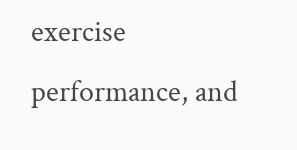exercise performance, and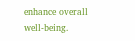enhance overall well-being.